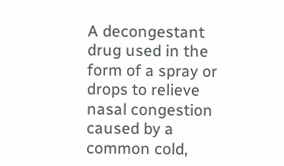A decongestant drug used in the form of a spray or drops to relieve nasal congestion caused by a common cold,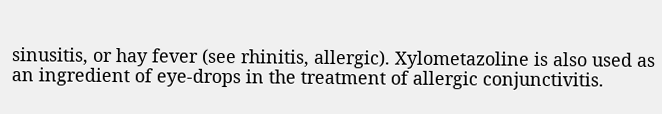sinusitis, or hay fever (see rhinitis, allergic). Xylometazoline is also used as an ingredient of eye-drops in the treatment of allergic conjunctivitis.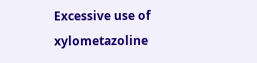Excessive use of xylometazoline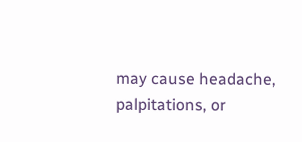may cause headache, palpitations, or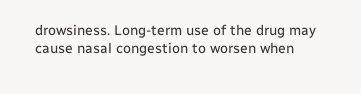drowsiness. Long-term use of the drug may cause nasal congestion to worsen when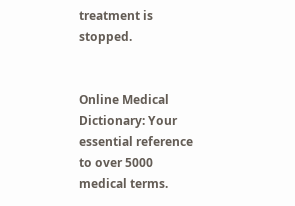treatment is stopped.


Online Medical Dictionary: Your essential reference to over 5000 medical terms.